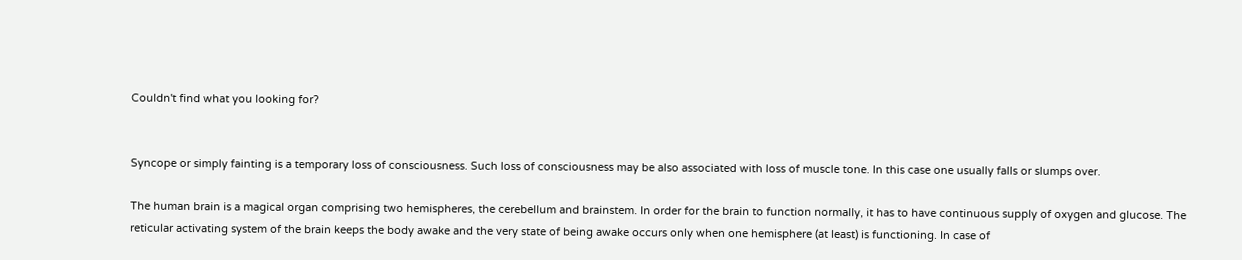Couldn't find what you looking for?


Syncope or simply fainting is a temporary loss of consciousness. Such loss of consciousness may be also associated with loss of muscle tone. In this case one usually falls or slumps over.

The human brain is a magical organ comprising two hemispheres, the cerebellum and brainstem. In order for the brain to function normally, it has to have continuous supply of oxygen and glucose. The reticular activating system of the brain keeps the body awake and the very state of being awake occurs only when one hemisphere (at least) is functioning. In case of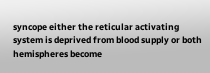syncope either the reticular activating system is deprived from blood supply or both hemispheres become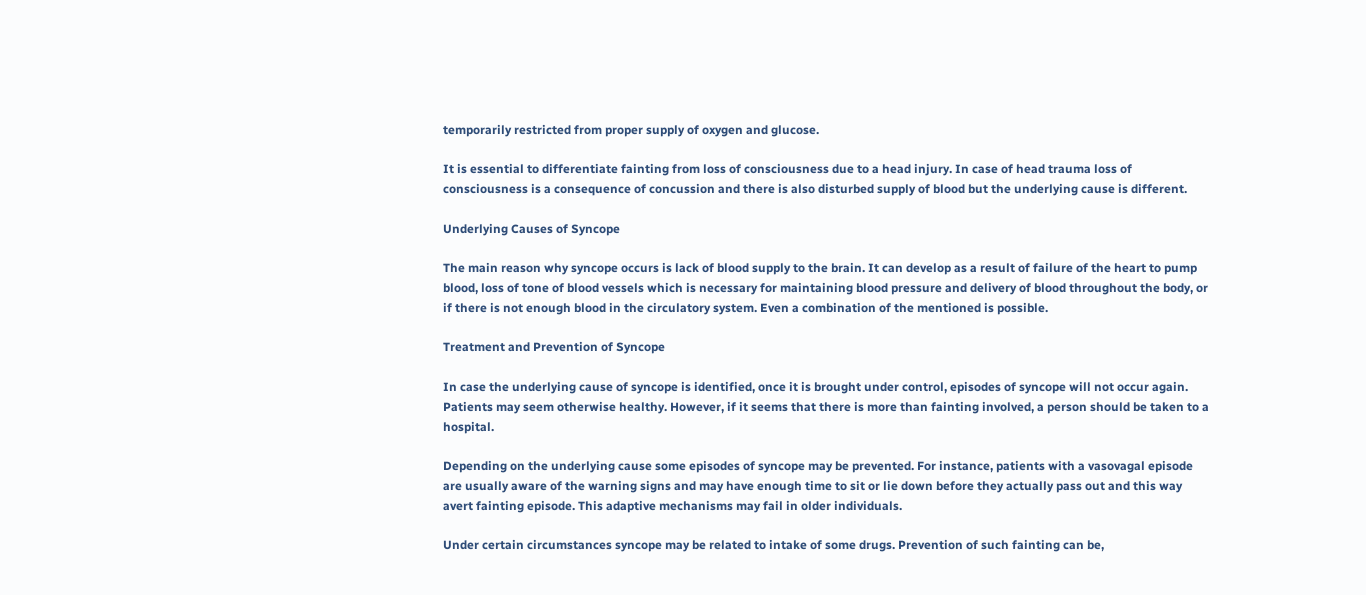temporarily restricted from proper supply of oxygen and glucose.

It is essential to differentiate fainting from loss of consciousness due to a head injury. In case of head trauma loss of consciousness is a consequence of concussion and there is also disturbed supply of blood but the underlying cause is different.

Underlying Causes of Syncope

The main reason why syncope occurs is lack of blood supply to the brain. It can develop as a result of failure of the heart to pump blood, loss of tone of blood vessels which is necessary for maintaining blood pressure and delivery of blood throughout the body, or if there is not enough blood in the circulatory system. Even a combination of the mentioned is possible.

Treatment and Prevention of Syncope

In case the underlying cause of syncope is identified, once it is brought under control, episodes of syncope will not occur again. Patients may seem otherwise healthy. However, if it seems that there is more than fainting involved, a person should be taken to a hospital.

Depending on the underlying cause some episodes of syncope may be prevented. For instance, patients with a vasovagal episode are usually aware of the warning signs and may have enough time to sit or lie down before they actually pass out and this way avert fainting episode. This adaptive mechanisms may fail in older individuals.

Under certain circumstances syncope may be related to intake of some drugs. Prevention of such fainting can be,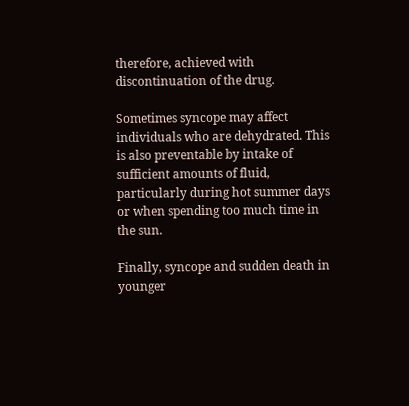therefore, achieved with discontinuation of the drug.

Sometimes syncope may affect individuals who are dehydrated. This is also preventable by intake of sufficient amounts of fluid, particularly during hot summer days or when spending too much time in the sun.

Finally, syncope and sudden death in younger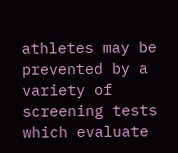athletes may be prevented by a variety of screening tests which evaluate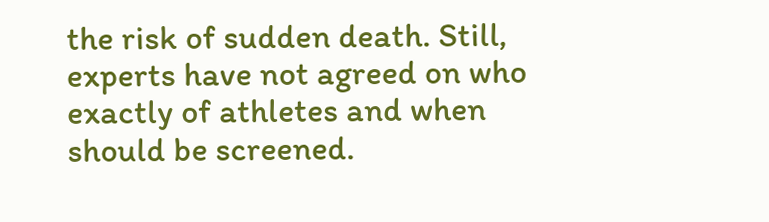the risk of sudden death. Still, experts have not agreed on who exactly of athletes and when should be screened.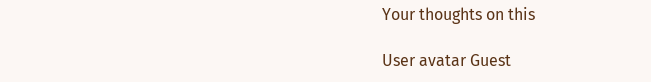Your thoughts on this

User avatar Guest